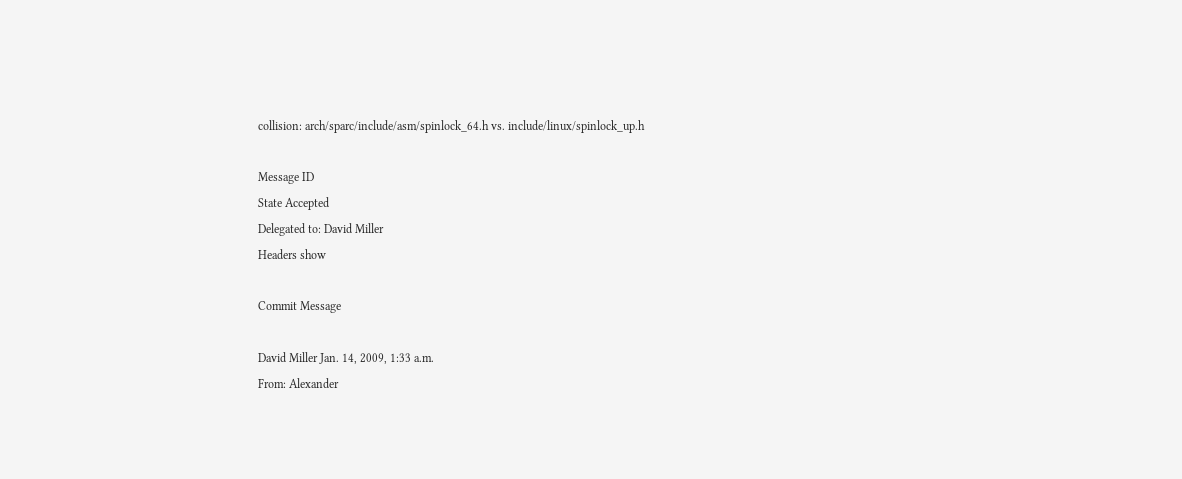collision: arch/sparc/include/asm/spinlock_64.h vs. include/linux/spinlock_up.h

Message ID
State Accepted
Delegated to: David Miller
Headers show

Commit Message

David Miller Jan. 14, 2009, 1:33 a.m.
From: Alexander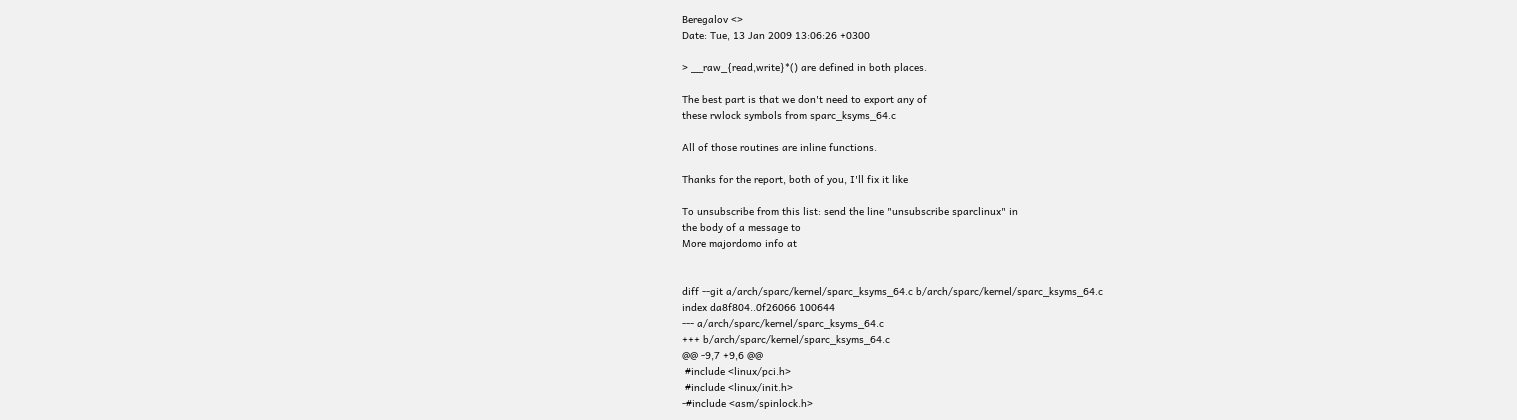Beregalov <>
Date: Tue, 13 Jan 2009 13:06:26 +0300

> __raw_{read,write}*() are defined in both places.

The best part is that we don't need to export any of
these rwlock symbols from sparc_ksyms_64.c

All of those routines are inline functions.

Thanks for the report, both of you, I'll fix it like

To unsubscribe from this list: send the line "unsubscribe sparclinux" in
the body of a message to
More majordomo info at


diff --git a/arch/sparc/kernel/sparc_ksyms_64.c b/arch/sparc/kernel/sparc_ksyms_64.c
index da8f804..0f26066 100644
--- a/arch/sparc/kernel/sparc_ksyms_64.c
+++ b/arch/sparc/kernel/sparc_ksyms_64.c
@@ -9,7 +9,6 @@
 #include <linux/pci.h>
 #include <linux/init.h>
-#include <asm/spinlock.h>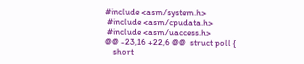#include <asm/system.h>
 #include <asm/cpudata.h>
 #include <asm/uaccess.h>
@@ -23,16 +22,6 @@  struct poll {
    short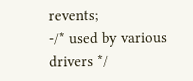revents;
-/* used by various drivers */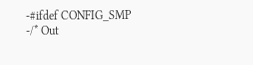-#ifdef CONFIG_SMP
-/* Out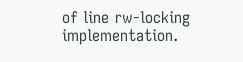of line rw-locking implementation.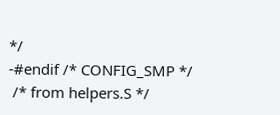*/
-#endif /* CONFIG_SMP */
 /* from helpers.S */